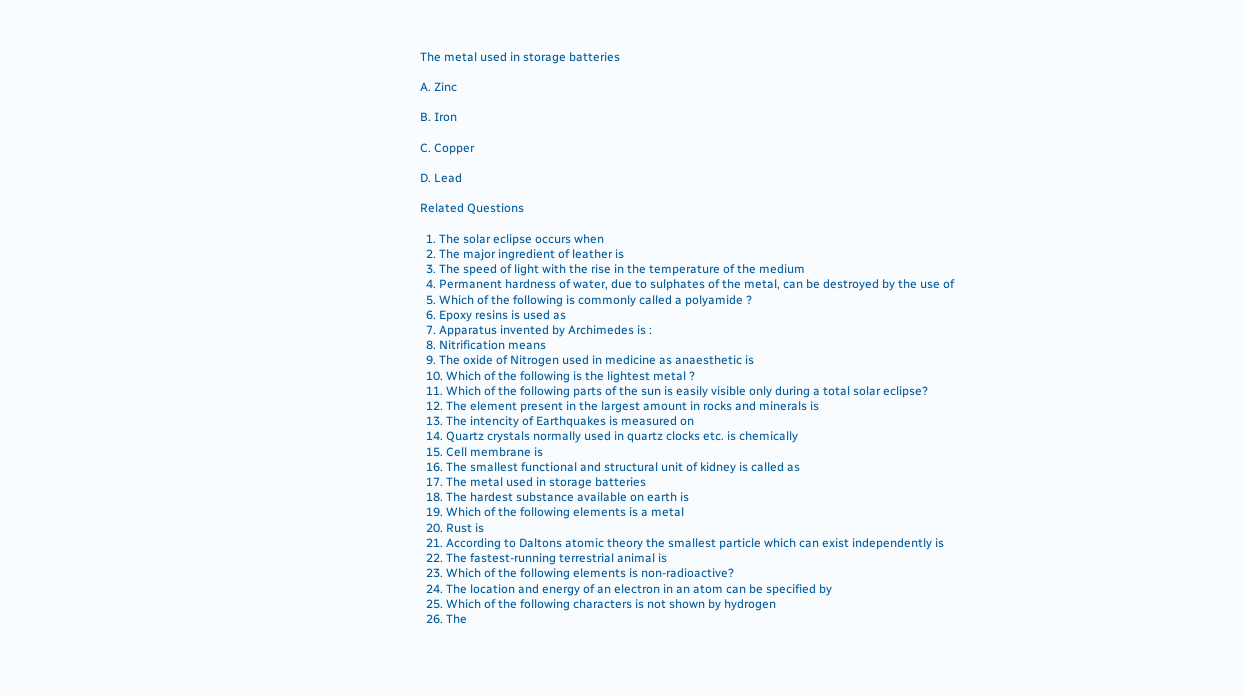The metal used in storage batteries

A. Zinc

B. Iron

C. Copper

D. Lead

Related Questions

  1. The solar eclipse occurs when
  2. The major ingredient of leather is
  3. The speed of light with the rise in the temperature of the medium
  4. Permanent hardness of water, due to sulphates of the metal, can be destroyed by the use of
  5. Which of the following is commonly called a polyamide ?
  6. Epoxy resins is used as
  7. Apparatus invented by Archimedes is :
  8. Nitrification means
  9. The oxide of Nitrogen used in medicine as anaesthetic is
  10. Which of the following is the lightest metal ?
  11. Which of the following parts of the sun is easily visible only during a total solar eclipse?
  12. The element present in the largest amount in rocks and minerals is
  13. The intencity of Earthquakes is measured on
  14. Quartz crystals normally used in quartz clocks etc. is chemically
  15. Cell membrane is
  16. The smallest functional and structural unit of kidney is called as
  17. The metal used in storage batteries
  18. The hardest substance available on earth is
  19. Which of the following elements is a metal
  20. Rust is
  21. According to Daltons atomic theory the smallest particle which can exist independently is
  22. The fastest-running terrestrial animal is
  23. Which of the following elements is non-radioactive?
  24. The location and energy of an electron in an atom can be specified by
  25. Which of the following characters is not shown by hydrogen
  26. The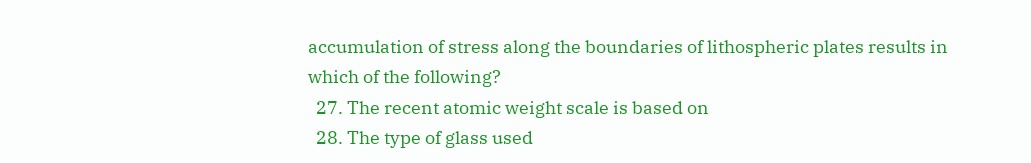accumulation of stress along the boundaries of lithospheric plates results in which of the following?
  27. The recent atomic weight scale is based on
  28. The type of glass used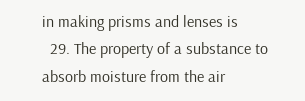in making prisms and lenses is
  29. The property of a substance to absorb moisture from the air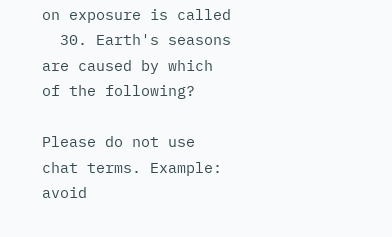on exposure is called
  30. Earth's seasons are caused by which of the following?

Please do not use chat terms. Example: avoid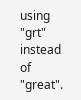using "grt" instead of "great".